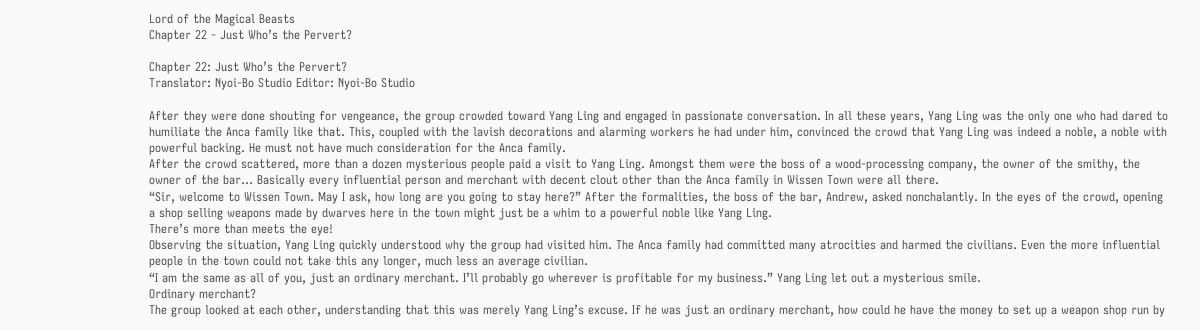Lord of the Magical Beasts
Chapter 22 - Just Who’s the Pervert?

Chapter 22: Just Who’s the Pervert?
Translator: Nyoi-Bo Studio Editor: Nyoi-Bo Studio

After they were done shouting for vengeance, the group crowded toward Yang Ling and engaged in passionate conversation. In all these years, Yang Ling was the only one who had dared to humiliate the Anca family like that. This, coupled with the lavish decorations and alarming workers he had under him, convinced the crowd that Yang Ling was indeed a noble, a noble with powerful backing. He must not have much consideration for the Anca family.
After the crowd scattered, more than a dozen mysterious people paid a visit to Yang Ling. Amongst them were the boss of a wood-processing company, the owner of the smithy, the owner of the bar… Basically every influential person and merchant with decent clout other than the Anca family in Wissen Town were all there.
“Sir, welcome to Wissen Town. May I ask, how long are you going to stay here?” After the formalities, the boss of the bar, Andrew, asked nonchalantly. In the eyes of the crowd, opening a shop selling weapons made by dwarves here in the town might just be a whim to a powerful noble like Yang Ling.
There’s more than meets the eye!
Observing the situation, Yang Ling quickly understood why the group had visited him. The Anca family had committed many atrocities and harmed the civilians. Even the more influential people in the town could not take this any longer, much less an average civilian.
“I am the same as all of you, just an ordinary merchant. I’ll probably go wherever is profitable for my business.” Yang Ling let out a mysterious smile.
Ordinary merchant?
The group looked at each other, understanding that this was merely Yang Ling’s excuse. If he was just an ordinary merchant, how could he have the money to set up a weapon shop run by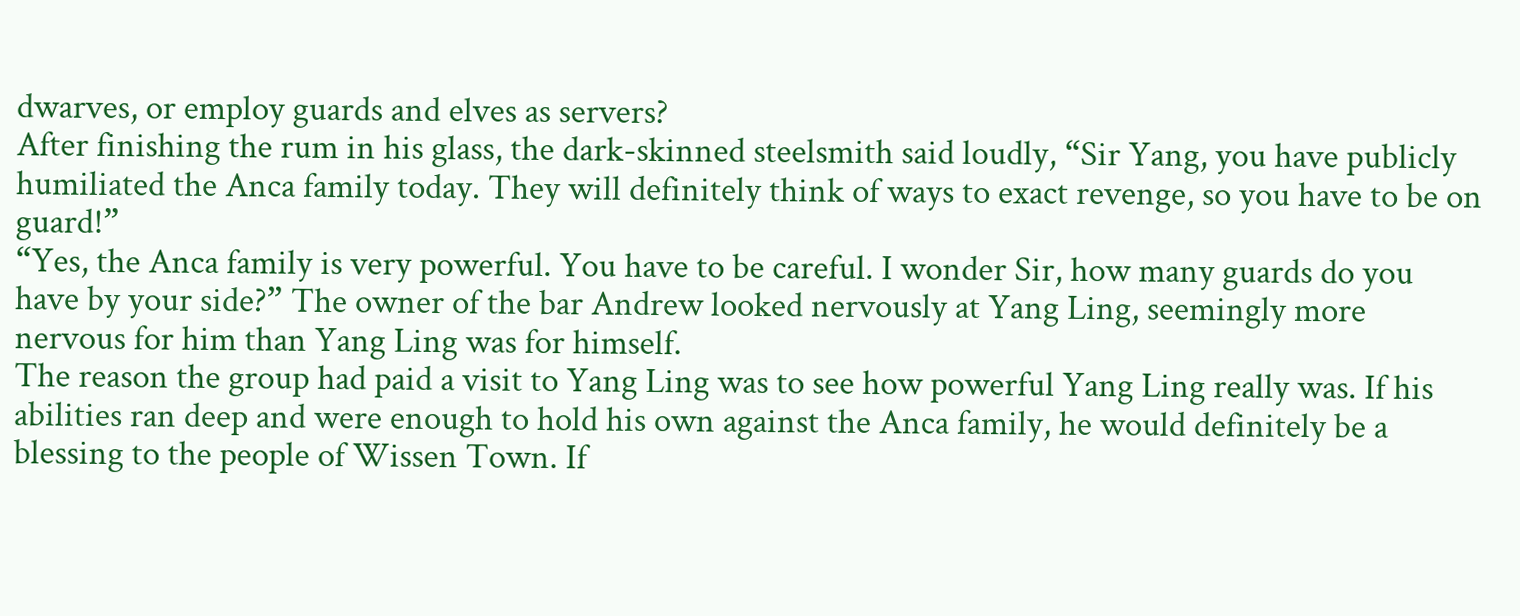dwarves, or employ guards and elves as servers?
After finishing the rum in his glass, the dark-skinned steelsmith said loudly, “Sir Yang, you have publicly humiliated the Anca family today. They will definitely think of ways to exact revenge, so you have to be on guard!”
“Yes, the Anca family is very powerful. You have to be careful. I wonder Sir, how many guards do you have by your side?” The owner of the bar Andrew looked nervously at Yang Ling, seemingly more nervous for him than Yang Ling was for himself.
The reason the group had paid a visit to Yang Ling was to see how powerful Yang Ling really was. If his abilities ran deep and were enough to hold his own against the Anca family, he would definitely be a blessing to the people of Wissen Town. If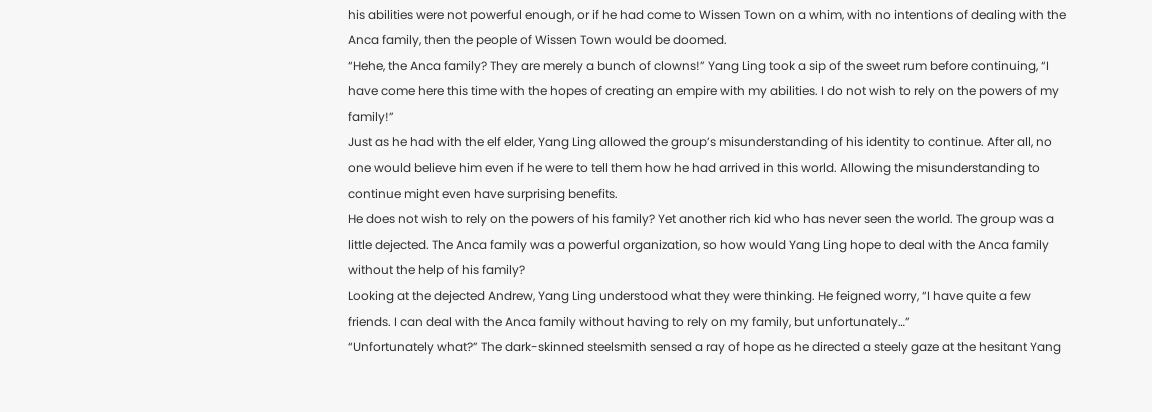his abilities were not powerful enough, or if he had come to Wissen Town on a whim, with no intentions of dealing with the Anca family, then the people of Wissen Town would be doomed.
“Hehe, the Anca family? They are merely a bunch of clowns!” Yang Ling took a sip of the sweet rum before continuing, “I have come here this time with the hopes of creating an empire with my abilities. I do not wish to rely on the powers of my family!”
Just as he had with the elf elder, Yang Ling allowed the group’s misunderstanding of his identity to continue. After all, no one would believe him even if he were to tell them how he had arrived in this world. Allowing the misunderstanding to continue might even have surprising benefits.
He does not wish to rely on the powers of his family? Yet another rich kid who has never seen the world. The group was a little dejected. The Anca family was a powerful organization, so how would Yang Ling hope to deal with the Anca family without the help of his family?
Looking at the dejected Andrew, Yang Ling understood what they were thinking. He feigned worry, “I have quite a few friends. I can deal with the Anca family without having to rely on my family, but unfortunately…”
“Unfortunately what?” The dark-skinned steelsmith sensed a ray of hope as he directed a steely gaze at the hesitant Yang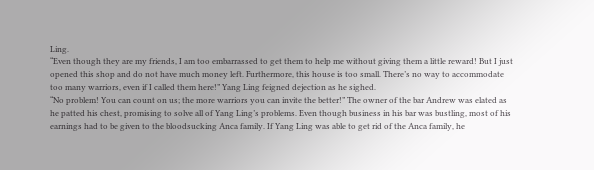Ling.
“Even though they are my friends, I am too embarrassed to get them to help me without giving them a little reward! But I just opened this shop and do not have much money left. Furthermore, this house is too small. There’s no way to accommodate too many warriors, even if I called them here!” Yang Ling feigned dejection as he sighed.
“No problem! You can count on us; the more warriors you can invite the better!” The owner of the bar Andrew was elated as he patted his chest, promising to solve all of Yang Ling’s problems. Even though business in his bar was bustling, most of his earnings had to be given to the bloodsucking Anca family. If Yang Ling was able to get rid of the Anca family, he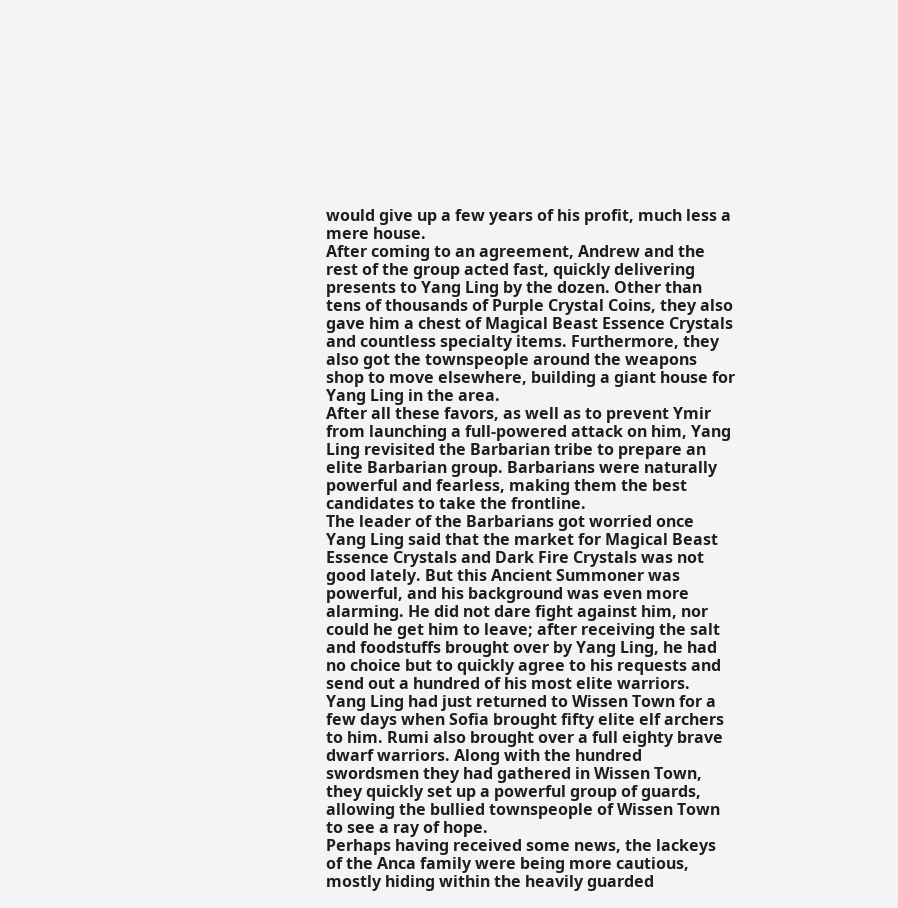would give up a few years of his profit, much less a mere house.
After coming to an agreement, Andrew and the rest of the group acted fast, quickly delivering presents to Yang Ling by the dozen. Other than tens of thousands of Purple Crystal Coins, they also gave him a chest of Magical Beast Essence Crystals and countless specialty items. Furthermore, they also got the townspeople around the weapons shop to move elsewhere, building a giant house for Yang Ling in the area.
After all these favors, as well as to prevent Ymir from launching a full-powered attack on him, Yang Ling revisited the Barbarian tribe to prepare an elite Barbarian group. Barbarians were naturally powerful and fearless, making them the best candidates to take the frontline.
The leader of the Barbarians got worried once Yang Ling said that the market for Magical Beast Essence Crystals and Dark Fire Crystals was not good lately. But this Ancient Summoner was powerful, and his background was even more alarming. He did not dare fight against him, nor could he get him to leave; after receiving the salt and foodstuffs brought over by Yang Ling, he had no choice but to quickly agree to his requests and send out a hundred of his most elite warriors.
Yang Ling had just returned to Wissen Town for a few days when Sofia brought fifty elite elf archers to him. Rumi also brought over a full eighty brave dwarf warriors. Along with the hundred swordsmen they had gathered in Wissen Town, they quickly set up a powerful group of guards, allowing the bullied townspeople of Wissen Town to see a ray of hope.
Perhaps having received some news, the lackeys of the Anca family were being more cautious, mostly hiding within the heavily guarded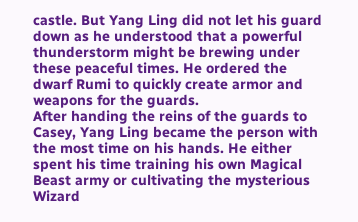castle. But Yang Ling did not let his guard down as he understood that a powerful thunderstorm might be brewing under these peaceful times. He ordered the dwarf Rumi to quickly create armor and weapons for the guards.
After handing the reins of the guards to Casey, Yang Ling became the person with the most time on his hands. He either spent his time training his own Magical Beast army or cultivating the mysterious Wizard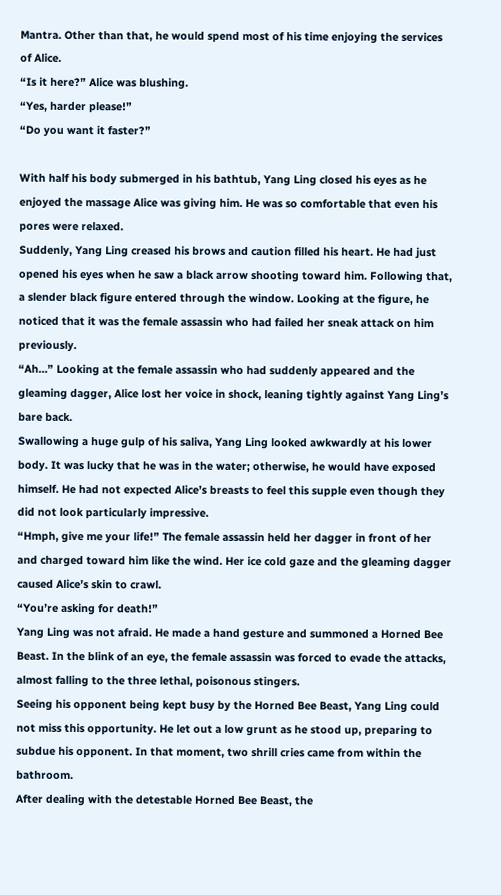Mantra. Other than that, he would spend most of his time enjoying the services of Alice.
“Is it here?” Alice was blushing.
“Yes, harder please!”
“Do you want it faster?”

With half his body submerged in his bathtub, Yang Ling closed his eyes as he enjoyed the massage Alice was giving him. He was so comfortable that even his pores were relaxed.
Suddenly, Yang Ling creased his brows and caution filled his heart. He had just opened his eyes when he saw a black arrow shooting toward him. Following that, a slender black figure entered through the window. Looking at the figure, he noticed that it was the female assassin who had failed her sneak attack on him previously.
“Ah…” Looking at the female assassin who had suddenly appeared and the gleaming dagger, Alice lost her voice in shock, leaning tightly against Yang Ling’s bare back.
Swallowing a huge gulp of his saliva, Yang Ling looked awkwardly at his lower body. It was lucky that he was in the water; otherwise, he would have exposed himself. He had not expected Alice’s breasts to feel this supple even though they did not look particularly impressive.
“Hmph, give me your life!” The female assassin held her dagger in front of her and charged toward him like the wind. Her ice cold gaze and the gleaming dagger caused Alice’s skin to crawl.
“You’re asking for death!”
Yang Ling was not afraid. He made a hand gesture and summoned a Horned Bee Beast. In the blink of an eye, the female assassin was forced to evade the attacks, almost falling to the three lethal, poisonous stingers.
Seeing his opponent being kept busy by the Horned Bee Beast, Yang Ling could not miss this opportunity. He let out a low grunt as he stood up, preparing to subdue his opponent. In that moment, two shrill cries came from within the bathroom.
After dealing with the detestable Horned Bee Beast, the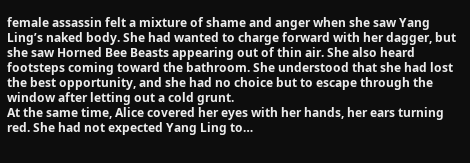female assassin felt a mixture of shame and anger when she saw Yang Ling’s naked body. She had wanted to charge forward with her dagger, but she saw Horned Bee Beasts appearing out of thin air. She also heard footsteps coming toward the bathroom. She understood that she had lost the best opportunity, and she had no choice but to escape through the window after letting out a cold grunt.
At the same time, Alice covered her eyes with her hands, her ears turning red. She had not expected Yang Ling to…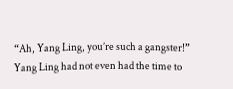“Ah, Yang Ling, you’re such a gangster!”
Yang Ling had not even had the time to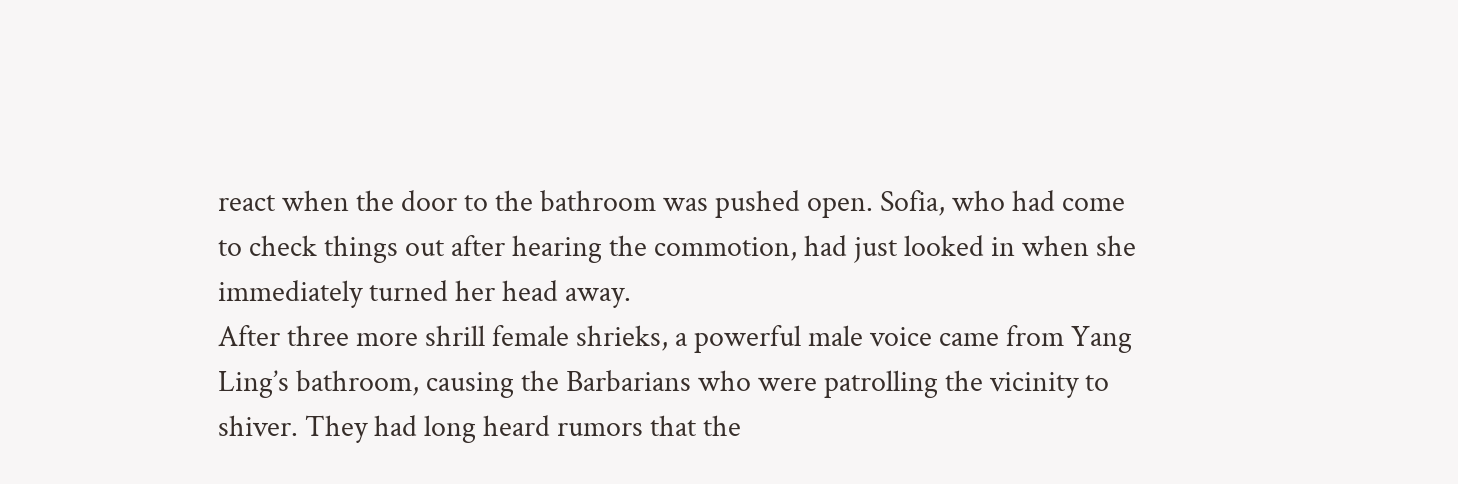react when the door to the bathroom was pushed open. Sofia, who had come to check things out after hearing the commotion, had just looked in when she immediately turned her head away.
After three more shrill female shrieks, a powerful male voice came from Yang Ling’s bathroom, causing the Barbarians who were patrolling the vicinity to shiver. They had long heard rumors that the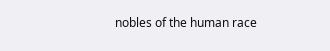nobles of the human race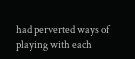had perverted ways of playing with each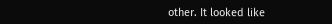other. It looked like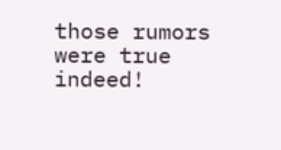those rumors were true indeed!